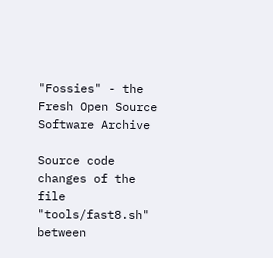"Fossies" - the Fresh Open Source Software Archive

Source code changes of the file "tools/fast8.sh" between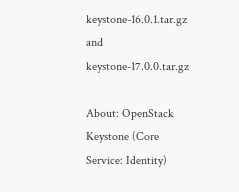keystone-16.0.1.tar.gz and keystone-17.0.0.tar.gz

About: OpenStack Keystone (Core Service: Identity)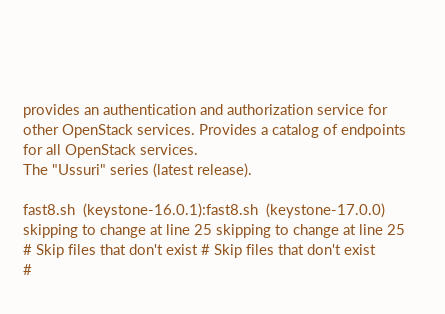provides an authentication and authorization service for other OpenStack services. Provides a catalog of endpoints for all OpenStack services.
The "Ussuri" series (latest release).

fast8.sh  (keystone-16.0.1):fast8.sh  (keystone-17.0.0)
skipping to change at line 25 skipping to change at line 25
# Skip files that don't exist # Skip files that don't exist
#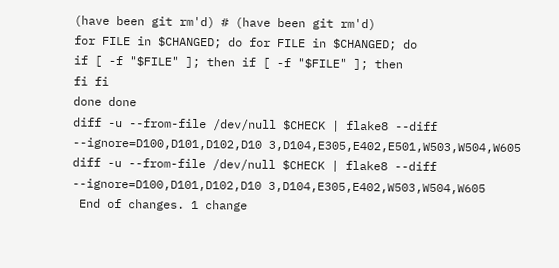(have been git rm'd) # (have been git rm'd)
for FILE in $CHANGED; do for FILE in $CHANGED; do
if [ -f "$FILE" ]; then if [ -f "$FILE" ]; then
fi fi
done done
diff -u --from-file /dev/null $CHECK | flake8 --diff --ignore=D100,D101,D102,D10 3,D104,E305,E402,E501,W503,W504,W605 diff -u --from-file /dev/null $CHECK | flake8 --diff --ignore=D100,D101,D102,D10 3,D104,E305,E402,W503,W504,W605
 End of changes. 1 change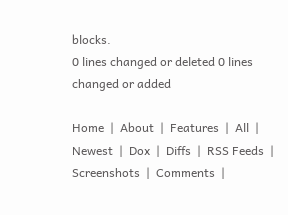blocks.
0 lines changed or deleted 0 lines changed or added

Home  |  About  |  Features  |  All  |  Newest  |  Dox  |  Diffs  |  RSS Feeds  |  Screenshots  |  Comments  |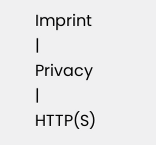Imprint  |  Privacy  |  HTTP(S)